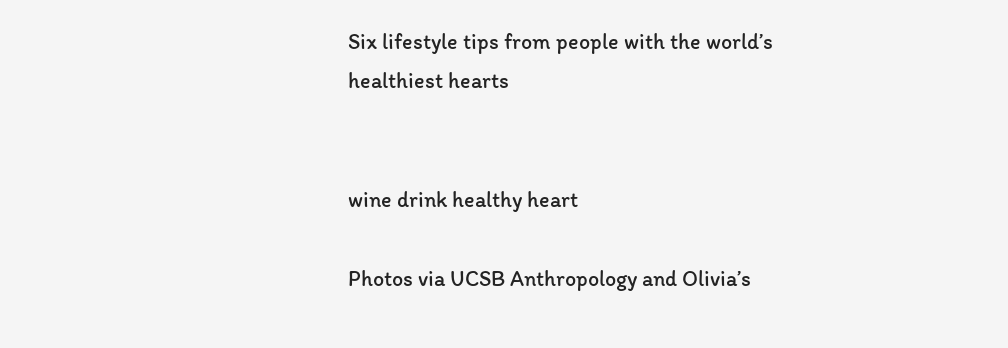Six lifestyle tips from people with the world’s healthiest hearts


wine drink healthy heart

Photos via UCSB Anthropology and Olivia’s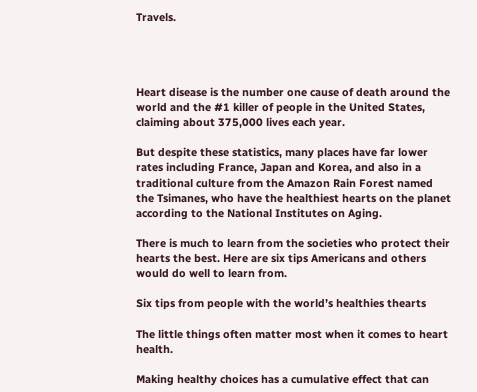Travels.




Heart disease is the number one cause of death around the world and the #1 killer of people in the United States, claiming about 375,000 lives each year.

But despite these statistics, many places have far lower rates including France, Japan and Korea, and also in a traditional culture from the Amazon Rain Forest named the Tsimanes, who have the healthiest hearts on the planet according to the National Institutes on Aging.

There is much to learn from the societies who protect their hearts the best. Here are six tips Americans and others would do well to learn from.

Six tips from people with the world’s healthies thearts

The little things often matter most when it comes to heart health.

Making healthy choices has a cumulative effect that can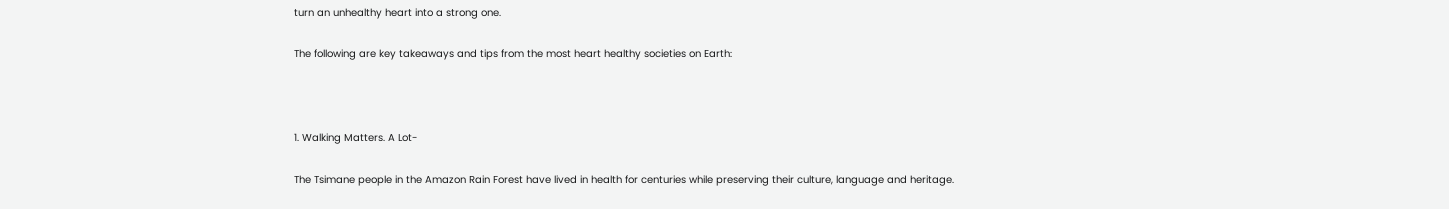turn an unhealthy heart into a strong one.

The following are key takeaways and tips from the most heart healthy societies on Earth:



1. Walking Matters. A Lot-

The Tsimane people in the Amazon Rain Forest have lived in health for centuries while preserving their culture, language and heritage.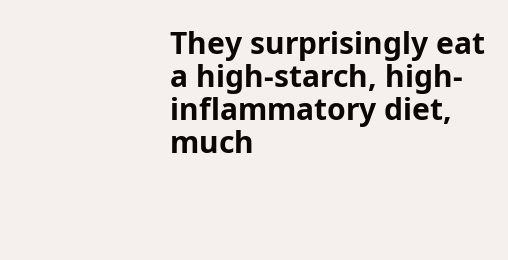They surprisingly eat a high-starch, high-inflammatory diet, much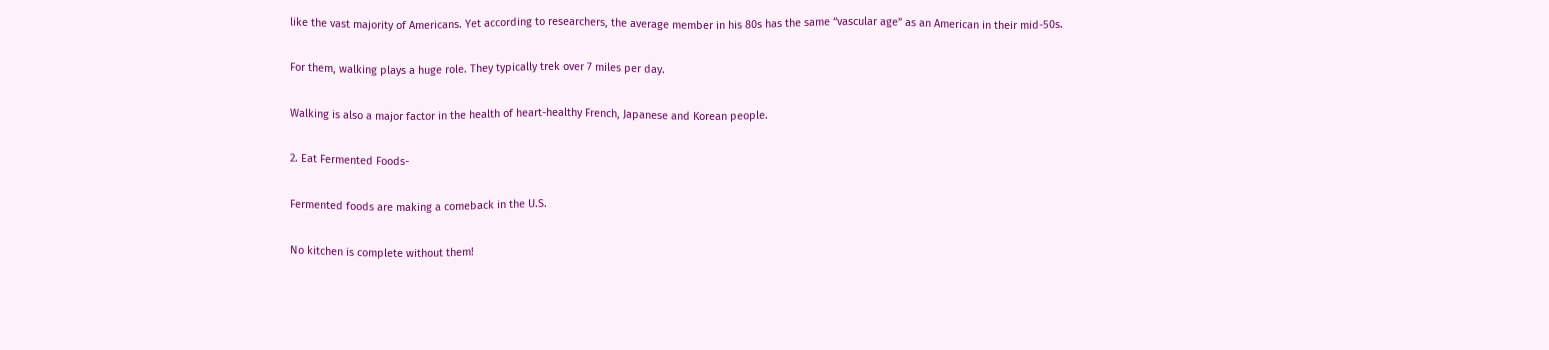like the vast majority of Americans. Yet according to researchers, the average member in his 80s has the same “vascular age” as an American in their mid-50s.

For them, walking plays a huge role. They typically trek over 7 miles per day.

Walking is also a major factor in the health of heart-healthy French, Japanese and Korean people.

2. Eat Fermented Foods-

Fermented foods are making a comeback in the U.S.

No kitchen is complete without them!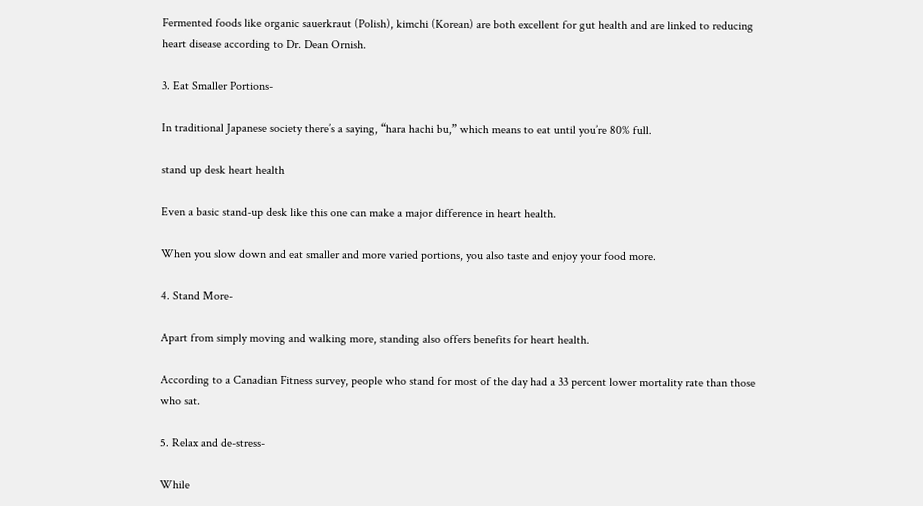Fermented foods like organic sauerkraut (Polish), kimchi (Korean) are both excellent for gut health and are linked to reducing heart disease according to Dr. Dean Ornish.

3. Eat Smaller Portions-

In traditional Japanese society there’s a saying, “hara hachi bu,” which means to eat until you’re 80% full.

stand up desk heart health

Even a basic stand-up desk like this one can make a major difference in heart health.

When you slow down and eat smaller and more varied portions, you also taste and enjoy your food more.

4. Stand More-

Apart from simply moving and walking more, standing also offers benefits for heart health.

According to a Canadian Fitness survey, people who stand for most of the day had a 33 percent lower mortality rate than those who sat.

5. Relax and de-stress-

While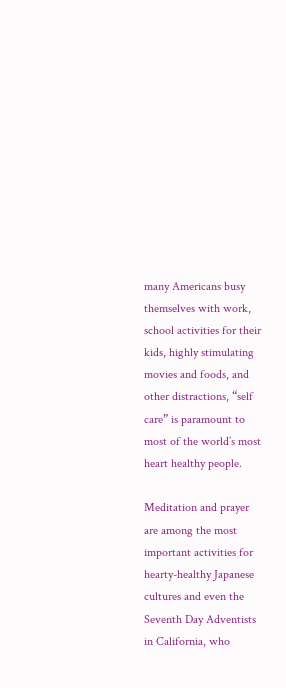many Americans busy themselves with work, school activities for their kids, highly stimulating movies and foods, and other distractions, “self care” is paramount to most of the world’s most heart healthy people.

Meditation and prayer are among the most important activities for hearty-healthy Japanese cultures and even the Seventh Day Adventists in California, who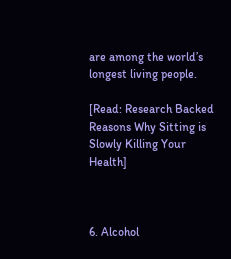are among the world’s longest living people.

[Read: Research Backed Reasons Why Sitting is Slowly Killing Your Health]



6. Alcohol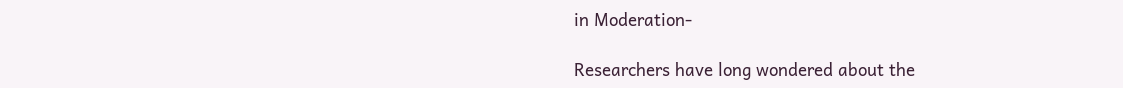in Moderation-

Researchers have long wondered about the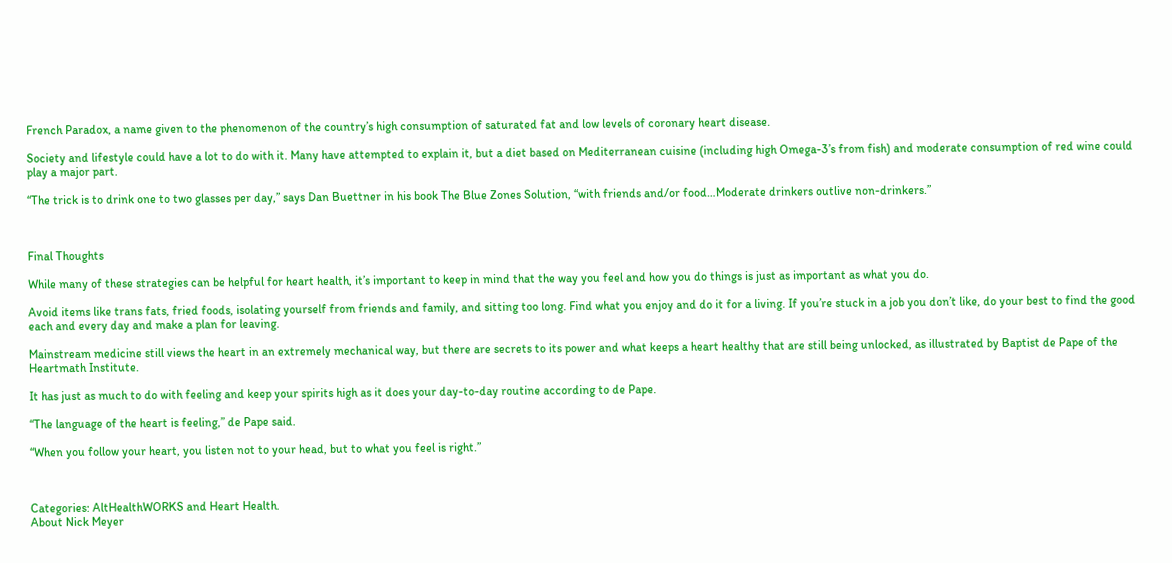French Paradox, a name given to the phenomenon of the country’s high consumption of saturated fat and low levels of coronary heart disease.

Society and lifestyle could have a lot to do with it. Many have attempted to explain it, but a diet based on Mediterranean cuisine (including high Omega-3’s from fish) and moderate consumption of red wine could play a major part.

“The trick is to drink one to two glasses per day,” says Dan Buettner in his book The Blue Zones Solution, “with friends and/or food…Moderate drinkers outlive non-drinkers.”



Final Thoughts

While many of these strategies can be helpful for heart health, it’s important to keep in mind that the way you feel and how you do things is just as important as what you do.

Avoid items like trans fats, fried foods, isolating yourself from friends and family, and sitting too long. Find what you enjoy and do it for a living. If you’re stuck in a job you don’t like, do your best to find the good each and every day and make a plan for leaving.

Mainstream medicine still views the heart in an extremely mechanical way, but there are secrets to its power and what keeps a heart healthy that are still being unlocked, as illustrated by Baptist de Pape of the Heartmath Institute.

It has just as much to do with feeling and keep your spirits high as it does your day-to-day routine according to de Pape.

“The language of the heart is feeling,” de Pape said.

“When you follow your heart, you listen not to your head, but to what you feel is right.”



Categories: AltHealthWORKS and Heart Health.
About Nick Meyer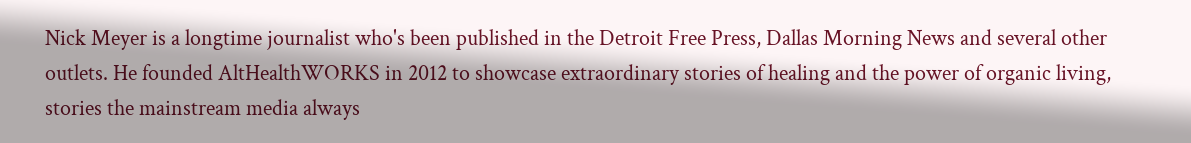Nick Meyer is a longtime journalist who's been published in the Detroit Free Press, Dallas Morning News and several other outlets. He founded AltHealthWORKS in 2012 to showcase extraordinary stories of healing and the power of organic living, stories the mainstream media always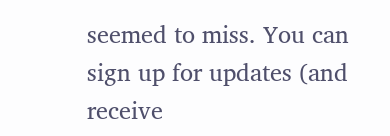seemed to miss. You can sign up for updates (and receive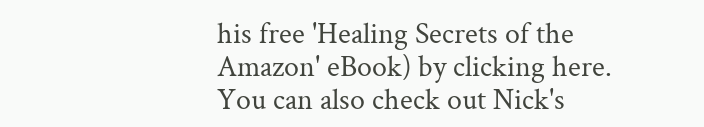his free 'Healing Secrets of the Amazon' eBook) by clicking here. You can also check out Nick's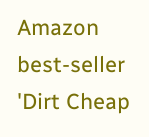Amazon best-seller 'Dirt Cheap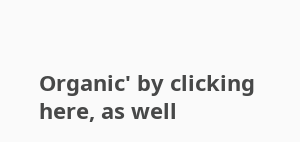Organic' by clicking here, as well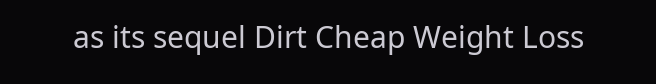as its sequel Dirt Cheap Weight Loss